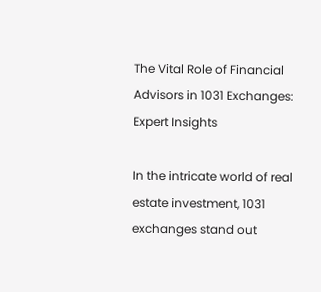The Vital Role of Financial Advisors in 1031 Exchanges: Expert Insights

In the intricate world of real estate investment, 1031 exchanges stand out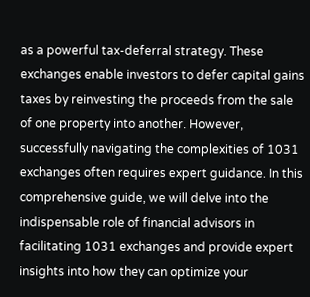as a powerful tax-deferral strategy. These exchanges enable investors to defer capital gains taxes by reinvesting the proceeds from the sale of one property into another. However, successfully navigating the complexities of 1031 exchanges often requires expert guidance. In this comprehensive guide, we will delve into the indispensable role of financial advisors in facilitating 1031 exchanges and provide expert insights into how they can optimize your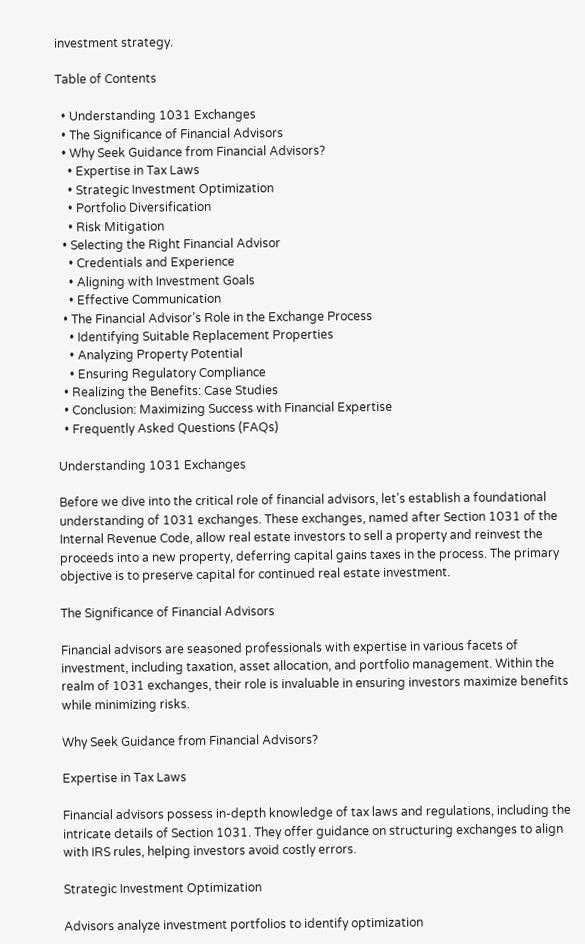investment strategy.

Table of Contents

  • Understanding 1031 Exchanges
  • The Significance of Financial Advisors
  • Why Seek Guidance from Financial Advisors?
    • Expertise in Tax Laws
    • Strategic Investment Optimization
    • Portfolio Diversification
    • Risk Mitigation
  • Selecting the Right Financial Advisor
    • Credentials and Experience
    • Aligning with Investment Goals
    • Effective Communication
  • The Financial Advisor’s Role in the Exchange Process
    • Identifying Suitable Replacement Properties
    • Analyzing Property Potential
    • Ensuring Regulatory Compliance
  • Realizing the Benefits: Case Studies
  • Conclusion: Maximizing Success with Financial Expertise
  • Frequently Asked Questions (FAQs)

Understanding 1031 Exchanges

Before we dive into the critical role of financial advisors, let’s establish a foundational understanding of 1031 exchanges. These exchanges, named after Section 1031 of the Internal Revenue Code, allow real estate investors to sell a property and reinvest the proceeds into a new property, deferring capital gains taxes in the process. The primary objective is to preserve capital for continued real estate investment.

The Significance of Financial Advisors

Financial advisors are seasoned professionals with expertise in various facets of investment, including taxation, asset allocation, and portfolio management. Within the realm of 1031 exchanges, their role is invaluable in ensuring investors maximize benefits while minimizing risks.

Why Seek Guidance from Financial Advisors?

Expertise in Tax Laws

Financial advisors possess in-depth knowledge of tax laws and regulations, including the intricate details of Section 1031. They offer guidance on structuring exchanges to align with IRS rules, helping investors avoid costly errors.

Strategic Investment Optimization

Advisors analyze investment portfolios to identify optimization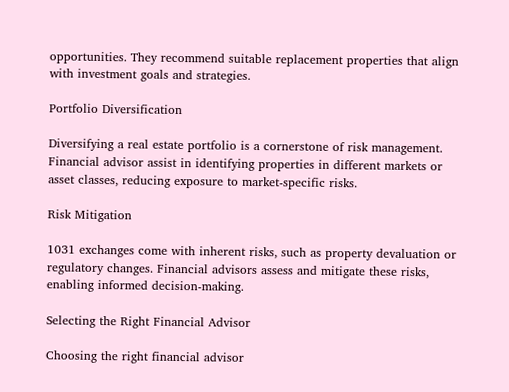opportunities. They recommend suitable replacement properties that align with investment goals and strategies.

Portfolio Diversification

Diversifying a real estate portfolio is a cornerstone of risk management. Financial advisor assist in identifying properties in different markets or asset classes, reducing exposure to market-specific risks.

Risk Mitigation

1031 exchanges come with inherent risks, such as property devaluation or regulatory changes. Financial advisors assess and mitigate these risks, enabling informed decision-making.

Selecting the Right Financial Advisor

Choosing the right financial advisor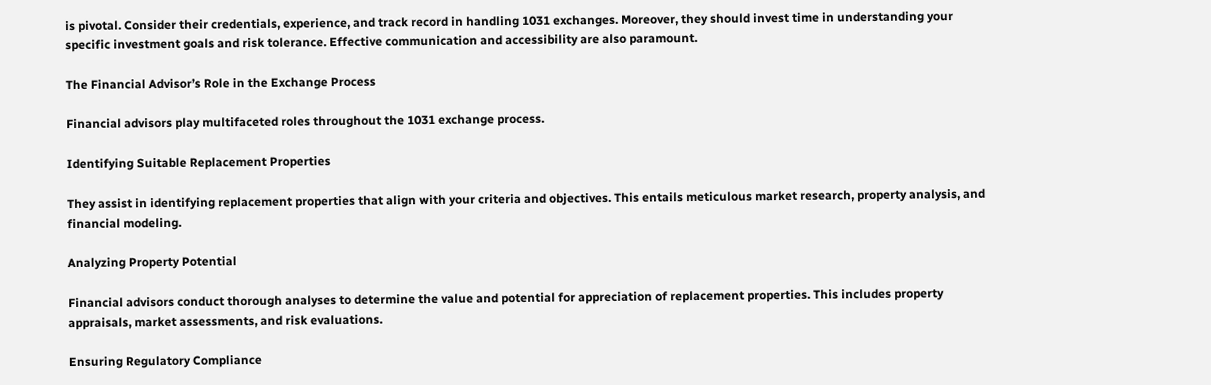is pivotal. Consider their credentials, experience, and track record in handling 1031 exchanges. Moreover, they should invest time in understanding your specific investment goals and risk tolerance. Effective communication and accessibility are also paramount.

The Financial Advisor’s Role in the Exchange Process

Financial advisors play multifaceted roles throughout the 1031 exchange process.

Identifying Suitable Replacement Properties

They assist in identifying replacement properties that align with your criteria and objectives. This entails meticulous market research, property analysis, and financial modeling.

Analyzing Property Potential

Financial advisors conduct thorough analyses to determine the value and potential for appreciation of replacement properties. This includes property appraisals, market assessments, and risk evaluations.

Ensuring Regulatory Compliance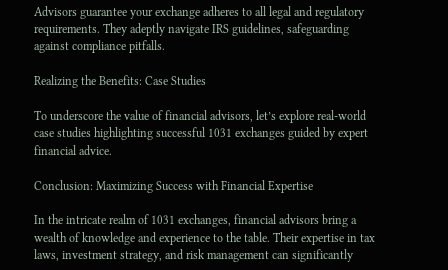Advisors guarantee your exchange adheres to all legal and regulatory requirements. They adeptly navigate IRS guidelines, safeguarding against compliance pitfalls.

Realizing the Benefits: Case Studies

To underscore the value of financial advisors, let’s explore real-world case studies highlighting successful 1031 exchanges guided by expert financial advice.

Conclusion: Maximizing Success with Financial Expertise

In the intricate realm of 1031 exchanges, financial advisors bring a wealth of knowledge and experience to the table. Their expertise in tax laws, investment strategy, and risk management can significantly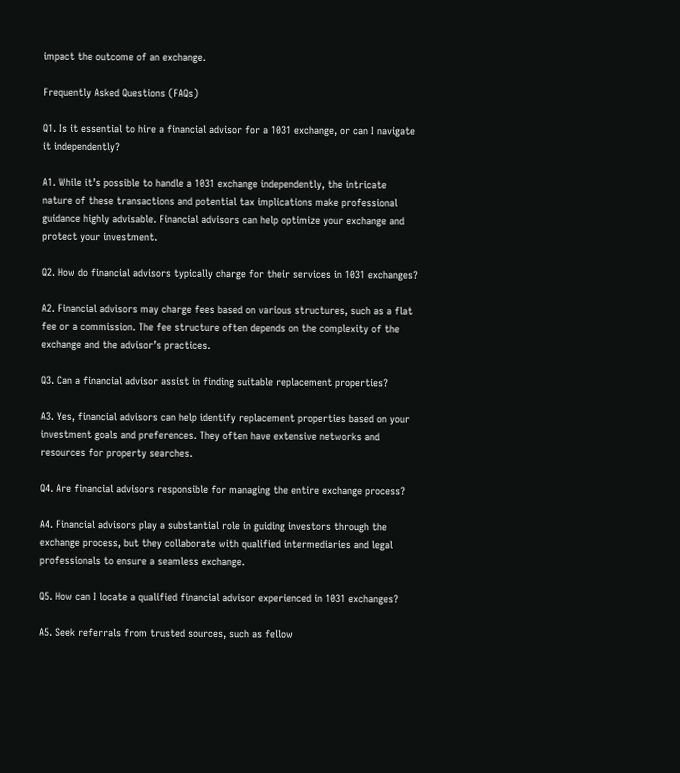impact the outcome of an exchange.

Frequently Asked Questions (FAQs)

Q1. Is it essential to hire a financial advisor for a 1031 exchange, or can I navigate it independently?

A1. While it’s possible to handle a 1031 exchange independently, the intricate nature of these transactions and potential tax implications make professional guidance highly advisable. Financial advisors can help optimize your exchange and protect your investment.

Q2. How do financial advisors typically charge for their services in 1031 exchanges?

A2. Financial advisors may charge fees based on various structures, such as a flat fee or a commission. The fee structure often depends on the complexity of the exchange and the advisor’s practices.

Q3. Can a financial advisor assist in finding suitable replacement properties?

A3. Yes, financial advisors can help identify replacement properties based on your investment goals and preferences. They often have extensive networks and resources for property searches.

Q4. Are financial advisors responsible for managing the entire exchange process?

A4. Financial advisors play a substantial role in guiding investors through the exchange process, but they collaborate with qualified intermediaries and legal professionals to ensure a seamless exchange.

Q5. How can I locate a qualified financial advisor experienced in 1031 exchanges?

A5. Seek referrals from trusted sources, such as fellow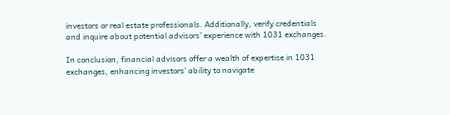investors or real estate professionals. Additionally, verify credentials and inquire about potential advisors’ experience with 1031 exchanges.

In conclusion, financial advisors offer a wealth of expertise in 1031 exchanges, enhancing investors’ ability to navigate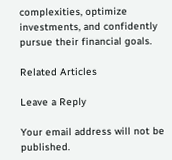complexities, optimize investments, and confidently pursue their financial goals.

Related Articles

Leave a Reply

Your email address will not be published.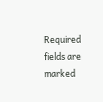Required fields are marked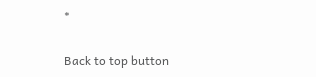*

Back to top button